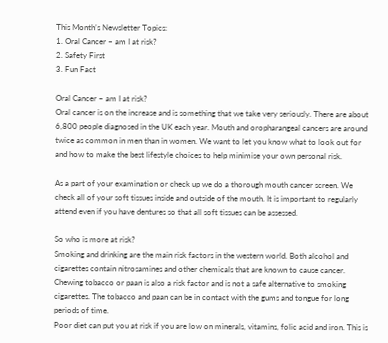This Month’s Newsletter Topics:
1. Oral Cancer – am I at risk?
2. Safety First
3. Fun Fact

Oral Cancer – am I at risk?
Oral cancer is on the increase and is something that we take very seriously. There are about 6,800 people diagnosed in the UK each year. Mouth and oropharangeal cancers are around twice as common in men than in women. We want to let you know what to look out for and how to make the best lifestyle choices to help minimise your own personal risk.

As a part of your examination or check up we do a thorough mouth cancer screen. We check all of your soft tissues inside and outside of the mouth. It is important to regularly attend even if you have dentures so that all soft tissues can be assessed.

So who is more at risk?
Smoking and drinking are the main risk factors in the western world. Both alcohol and cigarettes contain nitrosamines and other chemicals that are known to cause cancer.
Chewing tobacco or paan is also a risk factor and is not a safe alternative to smoking cigarettes. The tobacco and paan can be in contact with the gums and tongue for long periods of time.
Poor diet can put you at risk if you are low on minerals, vitamins, folic acid and iron. This is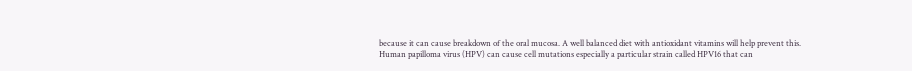because it can cause breakdown of the oral mucosa. A well balanced diet with antioxidant vitamins will help prevent this.
Human papilloma virus (HPV) can cause cell mutations especially a particular strain called HPV16 that can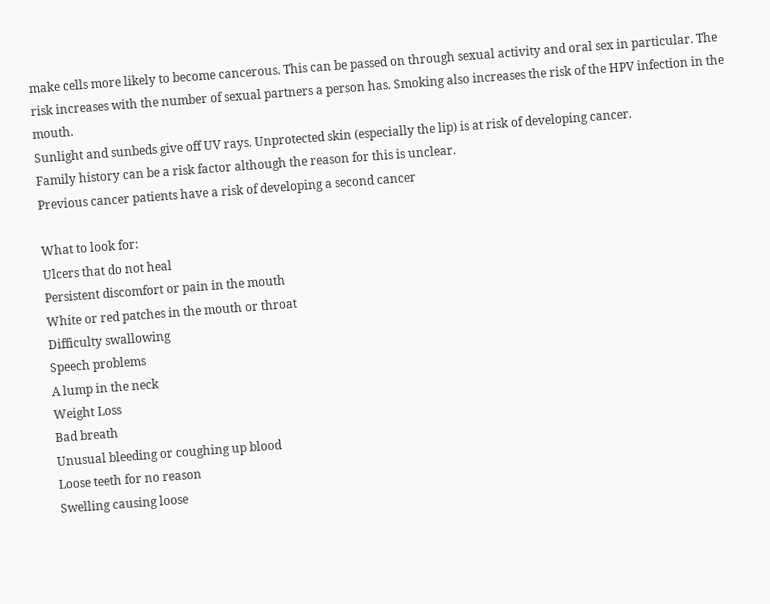make cells more likely to become cancerous. This can be passed on through sexual activity and oral sex in particular. The risk increases with the number of sexual partners a person has. Smoking also increases the risk of the HPV infection in the mouth.
Sunlight and sunbeds give off UV rays. Unprotected skin (especially the lip) is at risk of developing cancer.
Family history can be a risk factor although the reason for this is unclear.
Previous cancer patients have a risk of developing a second cancer

What to look for:
Ulcers that do not heal
Persistent discomfort or pain in the mouth
White or red patches in the mouth or throat
Difficulty swallowing
Speech problems
A lump in the neck
Weight Loss
Bad breath
Unusual bleeding or coughing up blood
Loose teeth for no reason
Swelling causing loose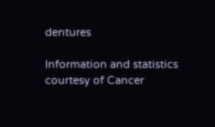dentures

Information and statistics courtesy of Cancer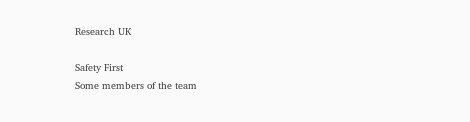Research UK

Safety First
Some members of the team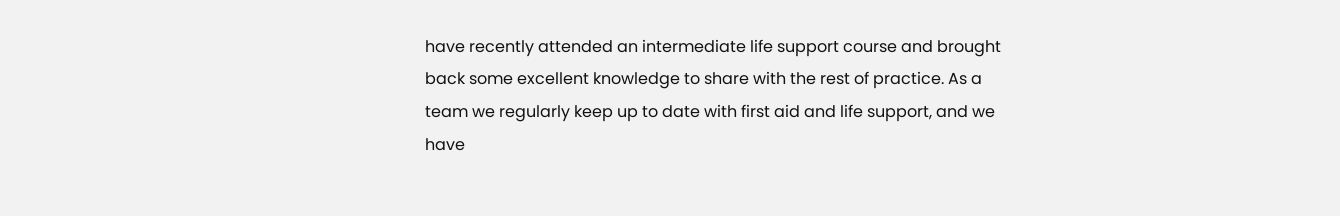have recently attended an intermediate life support course and brought back some excellent knowledge to share with the rest of practice. As a team we regularly keep up to date with first aid and life support, and we have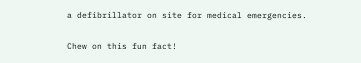a defibrillator on site for medical emergencies.

Chew on this fun fact!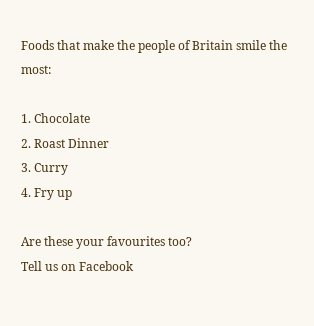Foods that make the people of Britain smile the most:

1. Chocolate
2. Roast Dinner
3. Curry
4. Fry up

Are these your favourites too?
Tell us on Facebook